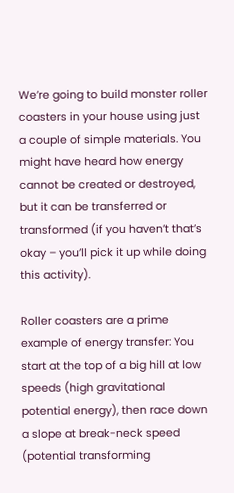We’re going to build monster roller coasters in your house using just a couple of simple materials. You might have heard how energy cannot be created or destroyed, but it can be transferred or transformed (if you haven’t that’s okay – you’ll pick it up while doing this activity).

Roller coasters are a prime example of energy transfer: You start at the top of a big hill at low speeds (high gravitational potential energy), then race down a slope at break-neck speed (potential transforming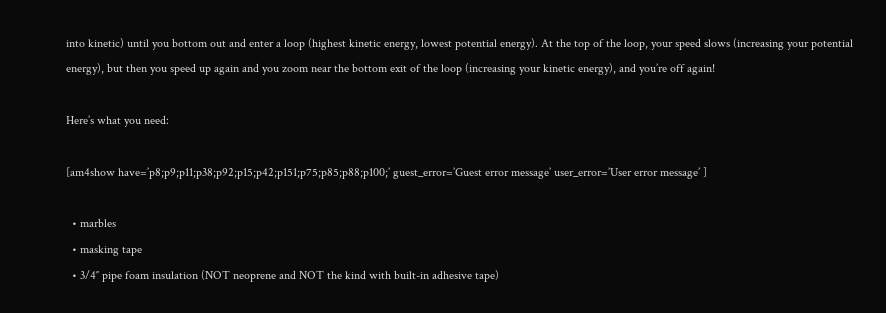into kinetic) until you bottom out and enter a loop (highest kinetic energy, lowest potential energy). At the top of the loop, your speed slows (increasing your potential energy), but then you speed up again and you zoom near the bottom exit of the loop (increasing your kinetic energy), and you’re off again!

Here’s what you need:

[am4show have=’p8;p9;p11;p38;p92;p15;p42;p151;p75;p85;p88;p100;’ guest_error=’Guest error message’ user_error=’User error message’ ]

  • marbles
  • masking tape
  • 3/4″ pipe foam insulation (NOT neoprene and NOT the kind with built-in adhesive tape)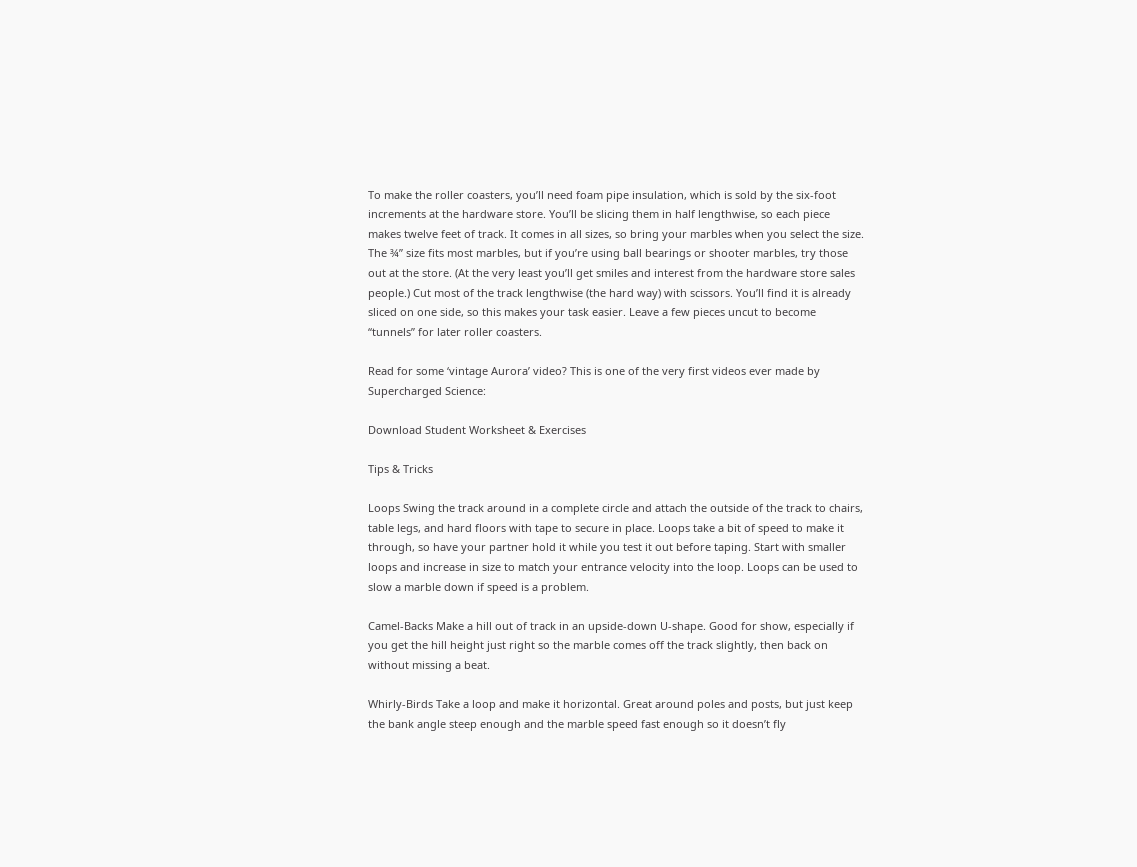To make the roller coasters, you’ll need foam pipe insulation, which is sold by the six-foot increments at the hardware store. You’ll be slicing them in half lengthwise, so each piece makes twelve feet of track. It comes in all sizes, so bring your marbles when you select the size. The ¾” size fits most marbles, but if you’re using ball bearings or shooter marbles, try those out at the store. (At the very least you’ll get smiles and interest from the hardware store sales people.) Cut most of the track lengthwise (the hard way) with scissors. You’ll find it is already sliced on one side, so this makes your task easier. Leave a few pieces uncut to become “tunnels” for later roller coasters.

Read for some ‘vintage Aurora’ video? This is one of the very first videos ever made by Supercharged Science:

Download Student Worksheet & Exercises

Tips & Tricks

Loops Swing the track around in a complete circle and attach the outside of the track to chairs, table legs, and hard floors with tape to secure in place. Loops take a bit of speed to make it through, so have your partner hold it while you test it out before taping. Start with smaller loops and increase in size to match your entrance velocity into the loop. Loops can be used to slow a marble down if speed is a problem.

Camel-Backs Make a hill out of track in an upside-down U-shape. Good for show, especially if you get the hill height just right so the marble comes off the track slightly, then back on without missing a beat.

Whirly-Birds Take a loop and make it horizontal. Great around poles and posts, but just keep the bank angle steep enough and the marble speed fast enough so it doesn’t fly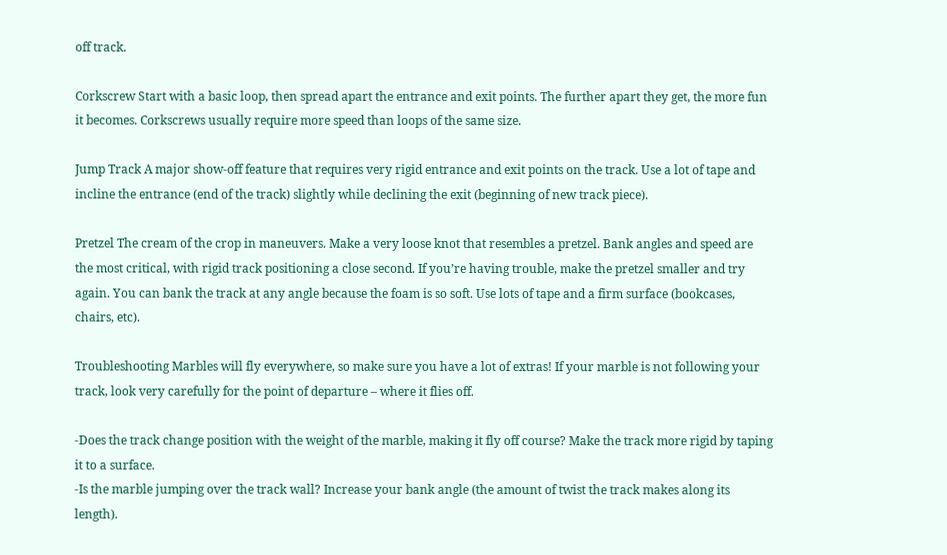off track.

Corkscrew Start with a basic loop, then spread apart the entrance and exit points. The further apart they get, the more fun it becomes. Corkscrews usually require more speed than loops of the same size.

Jump Track A major show-off feature that requires very rigid entrance and exit points on the track. Use a lot of tape and incline the entrance (end of the track) slightly while declining the exit (beginning of new track piece).

Pretzel The cream of the crop in maneuvers. Make a very loose knot that resembles a pretzel. Bank angles and speed are the most critical, with rigid track positioning a close second. If you’re having trouble, make the pretzel smaller and try again. You can bank the track at any angle because the foam is so soft. Use lots of tape and a firm surface (bookcases, chairs, etc).

Troubleshooting Marbles will fly everywhere, so make sure you have a lot of extras! If your marble is not following your track, look very carefully for the point of departure – where it flies off.

-Does the track change position with the weight of the marble, making it fly off course? Make the track more rigid by taping it to a surface.
-Is the marble jumping over the track wall? Increase your bank angle (the amount of twist the track makes along its length).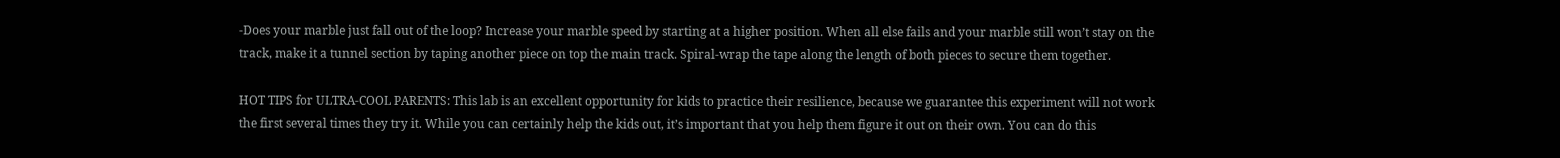-Does your marble just fall out of the loop? Increase your marble speed by starting at a higher position. When all else fails and your marble still won’t stay on the track, make it a tunnel section by taping another piece on top the main track. Spiral-wrap the tape along the length of both pieces to secure them together.

HOT TIPS for ULTRA-COOL PARENTS: This lab is an excellent opportunity for kids to practice their resilience, because we guarantee this experiment will not work the first several times they try it. While you can certainly help the kids out, it’s important that you help them figure it out on their own. You can do this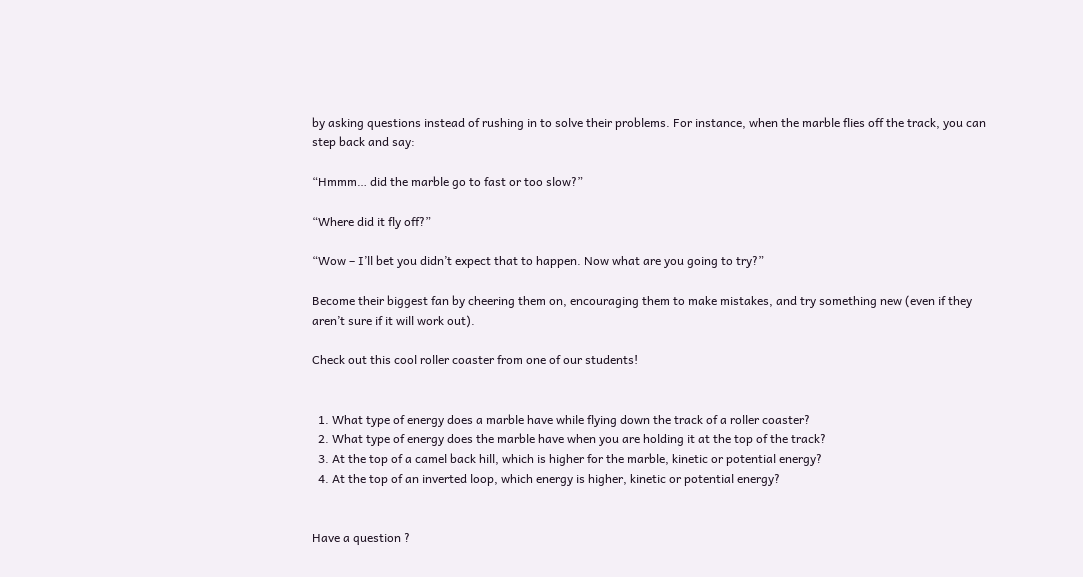by asking questions instead of rushing in to solve their problems. For instance, when the marble flies off the track, you can step back and say:

“Hmmm… did the marble go to fast or too slow?”

“Where did it fly off?”

“Wow – I’ll bet you didn’t expect that to happen. Now what are you going to try?”

Become their biggest fan by cheering them on, encouraging them to make mistakes, and try something new (even if they aren’t sure if it will work out).

Check out this cool roller coaster from one of our students!


  1. What type of energy does a marble have while flying down the track of a roller coaster?
  2. What type of energy does the marble have when you are holding it at the top of the track?
  3. At the top of a camel back hill, which is higher for the marble, kinetic or potential energy?
  4. At the top of an inverted loop, which energy is higher, kinetic or potential energy?


Have a question ?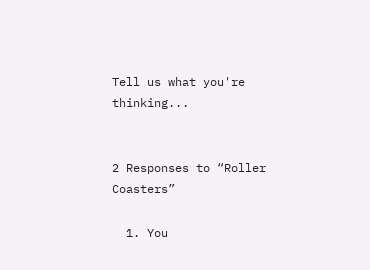Tell us what you're thinking...


2 Responses to “Roller Coasters”

  1. You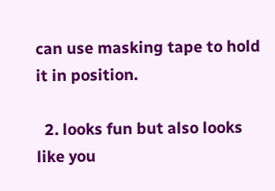can use masking tape to hold it in position.

  2. looks fun but also looks like you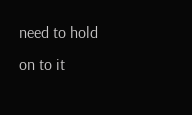need to hold on to it